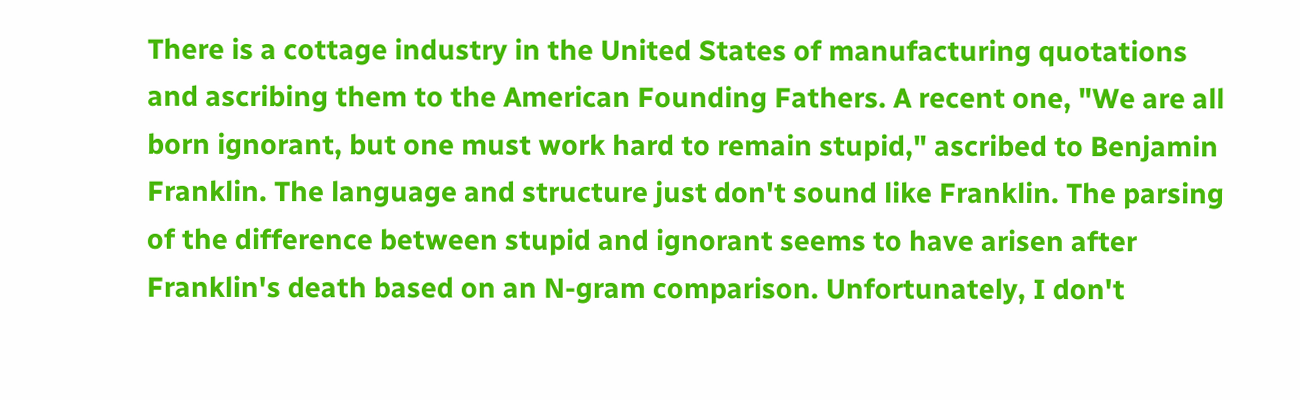There is a cottage industry in the United States of manufacturing quotations and ascribing them to the American Founding Fathers. A recent one, "We are all born ignorant, but one must work hard to remain stupid," ascribed to Benjamin Franklin. The language and structure just don't sound like Franklin. The parsing of the difference between stupid and ignorant seems to have arisen after Franklin's death based on an N-gram comparison. Unfortunately, I don't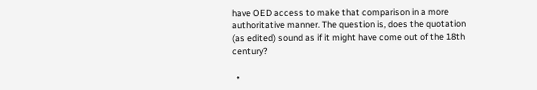have OED access to make that comparison in a more authoritative manner. The question is, does the quotation (as edited) sound as if it might have come out of the 18th century?

  •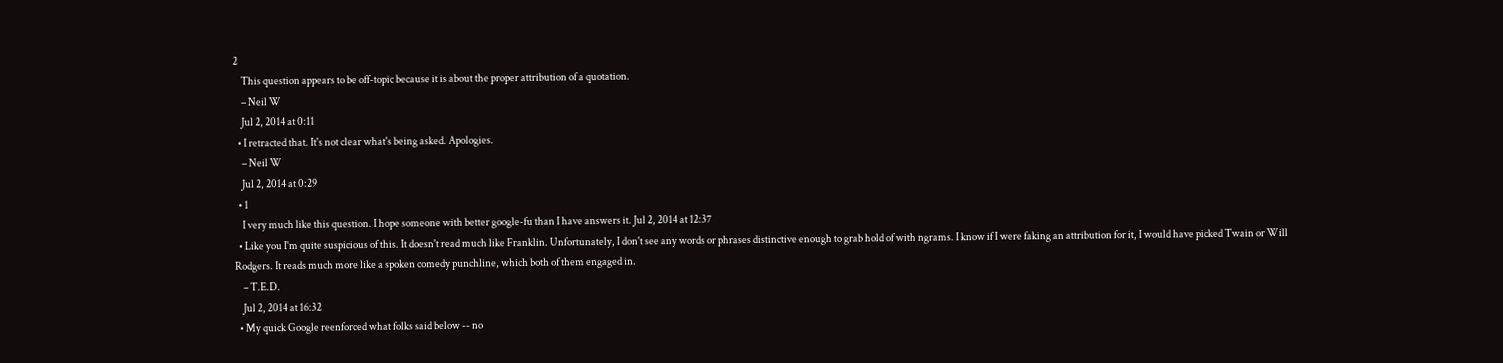2
    This question appears to be off-topic because it is about the proper attribution of a quotation.
    – Neil W
    Jul 2, 2014 at 0:11
  • I retracted that. It's not clear what's being asked. Apologies.
    – Neil W
    Jul 2, 2014 at 0:29
  • 1
    I very much like this question. I hope someone with better google-fu than I have answers it. Jul 2, 2014 at 12:37
  • Like you I'm quite suspicious of this. It doesn't read much like Franklin. Unfortunately, I don't see any words or phrases distinctive enough to grab hold of with ngrams. I know if I were faking an attribution for it, I would have picked Twain or Will Rodgers. It reads much more like a spoken comedy punchline, which both of them engaged in.
    – T.E.D.
    Jul 2, 2014 at 16:32
  • My quick Google reenforced what folks said below -- no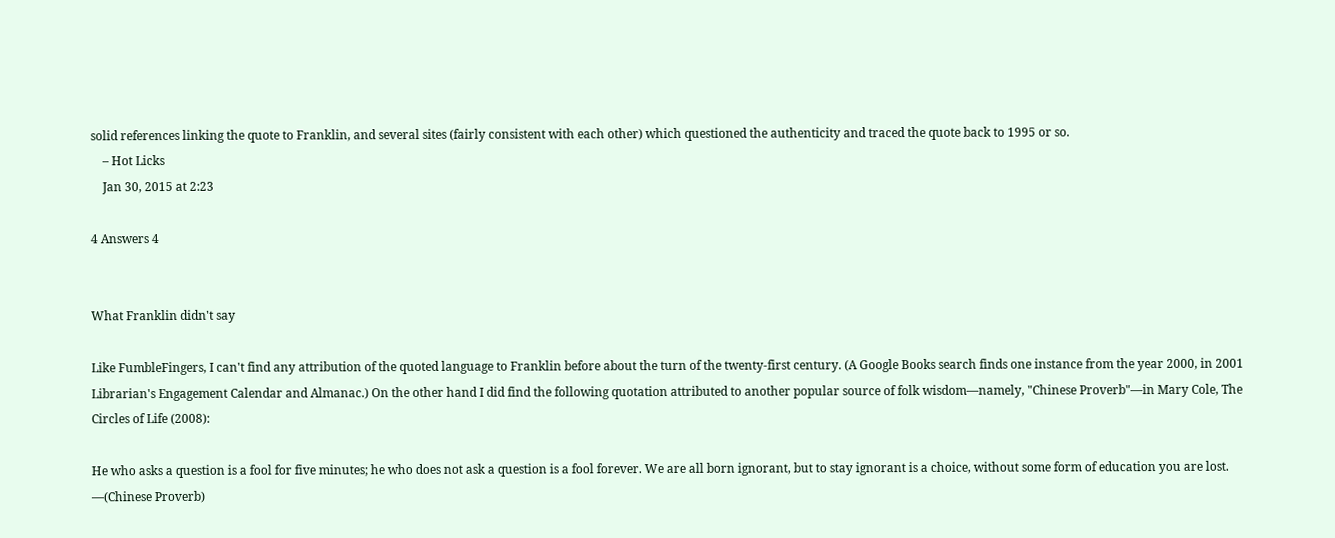solid references linking the quote to Franklin, and several sites (fairly consistent with each other) which questioned the authenticity and traced the quote back to 1995 or so.
    – Hot Licks
    Jan 30, 2015 at 2:23

4 Answers 4


What Franklin didn't say

Like FumbleFingers, I can't find any attribution of the quoted language to Franklin before about the turn of the twenty-first century. (A Google Books search finds one instance from the year 2000, in 2001 Librarian's Engagement Calendar and Almanac.) On the other hand I did find the following quotation attributed to another popular source of folk wisdom—namely, "Chinese Proverb"—in Mary Cole, The Circles of Life (2008):

He who asks a question is a fool for five minutes; he who does not ask a question is a fool forever. We are all born ignorant, but to stay ignorant is a choice, without some form of education you are lost. —(Chinese Proverb)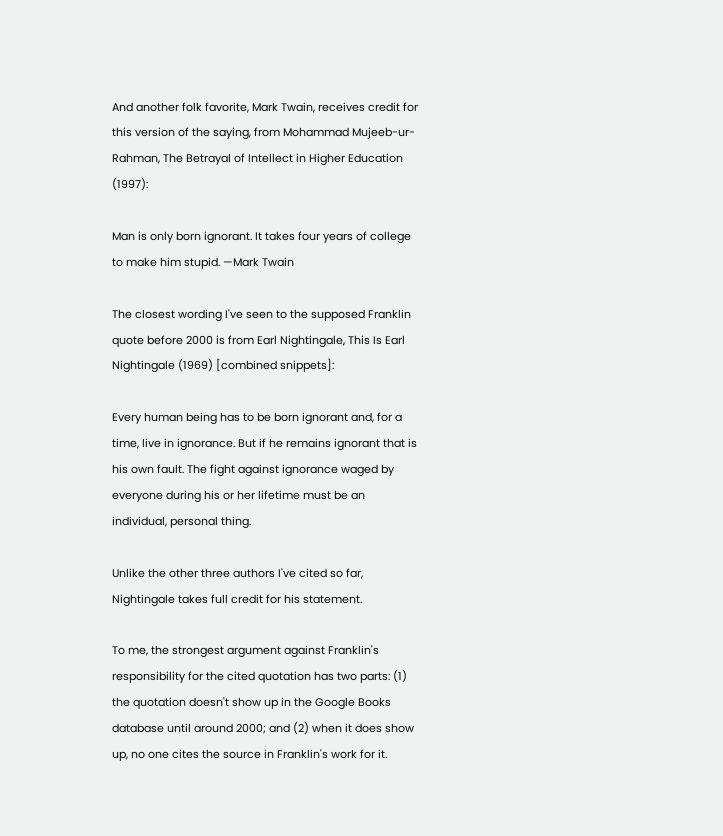And another folk favorite, Mark Twain, receives credit for this version of the saying, from Mohammad Mujeeb-ur-Rahman, The Betrayal of Intellect in Higher Education (1997):

Man is only born ignorant. It takes four years of college to make him stupid. —Mark Twain

The closest wording I've seen to the supposed Franklin quote before 2000 is from Earl Nightingale, This Is Earl Nightingale (1969) [combined snippets]:

Every human being has to be born ignorant and, for a time, live in ignorance. But if he remains ignorant that is his own fault. The fight against ignorance waged by everyone during his or her lifetime must be an individual, personal thing.

Unlike the other three authors I've cited so far, Nightingale takes full credit for his statement.

To me, the strongest argument against Franklin's responsibility for the cited quotation has two parts: (1) the quotation doesn't show up in the Google Books database until around 2000; and (2) when it does show up, no one cites the source in Franklin's work for it.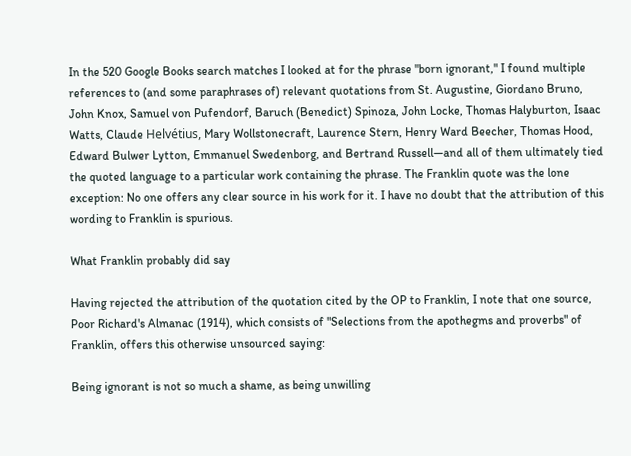In the 520 Google Books search matches I looked at for the phrase "born ignorant," I found multiple references to (and some paraphrases of) relevant quotations from St. Augustine, Giordano Bruno, John Knox, Samuel von Pufendorf, Baruch (Benedict) Spinoza, John Locke, Thomas Halyburton, Isaac Watts, Claude Helvétius, Mary Wollstonecraft, Laurence Stern, Henry Ward Beecher, Thomas Hood, Edward Bulwer Lytton, Emmanuel Swedenborg, and Bertrand Russell—and all of them ultimately tied the quoted language to a particular work containing the phrase. The Franklin quote was the lone exception: No one offers any clear source in his work for it. I have no doubt that the attribution of this wording to Franklin is spurious.

What Franklin probably did say

Having rejected the attribution of the quotation cited by the OP to Franklin, I note that one source, Poor Richard's Almanac (1914), which consists of "Selections from the apothegms and proverbs" of Franklin, offers this otherwise unsourced saying:

Being ignorant is not so much a shame, as being unwilling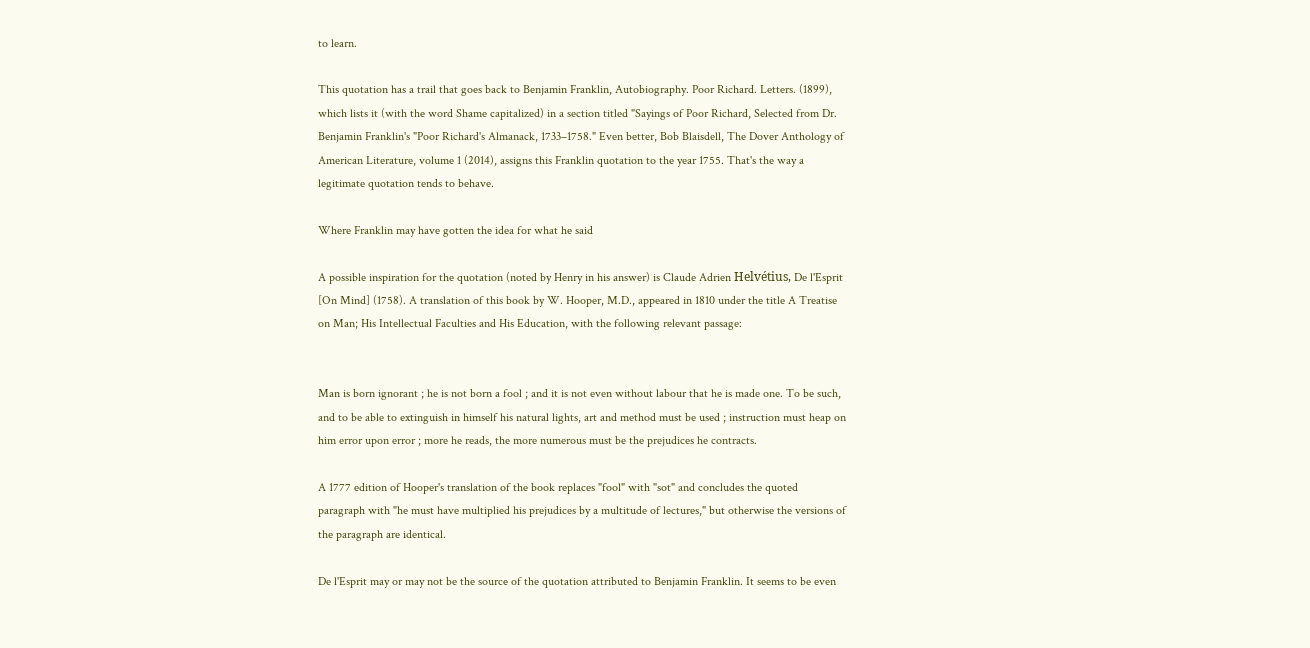to learn.

This quotation has a trail that goes back to Benjamin Franklin, Autobiography. Poor Richard. Letters. (1899), which lists it (with the word Shame capitalized) in a section titled "Sayings of Poor Richard, Selected from Dr. Benjamin Franklin's "Poor Richard's Almanack, 1733–1758." Even better, Bob Blaisdell, The Dover Anthology of American Literature, volume 1 (2014), assigns this Franklin quotation to the year 1755. That's the way a legitimate quotation tends to behave.

Where Franklin may have gotten the idea for what he said

A possible inspiration for the quotation (noted by Henry in his answer) is Claude Adrien Helvétius, De l'Esprit [On Mind] (1758). A translation of this book by W. Hooper, M.D., appeared in 1810 under the title A Treatise on Man; His Intellectual Faculties and His Education, with the following relevant passage:


Man is born ignorant ; he is not born a fool ; and it is not even without labour that he is made one. To be such, and to be able to extinguish in himself his natural lights, art and method must be used ; instruction must heap on him error upon error ; more he reads, the more numerous must be the prejudices he contracts.

A 1777 edition of Hooper's translation of the book replaces "fool" with "sot" and concludes the quoted paragraph with "he must have multiplied his prejudices by a multitude of lectures," but otherwise the versions of the paragraph are identical.

De l'Esprit may or may not be the source of the quotation attributed to Benjamin Franklin. It seems to be even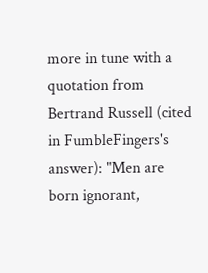more in tune with a quotation from Bertrand Russell (cited in FumbleFingers's answer): "Men are born ignorant,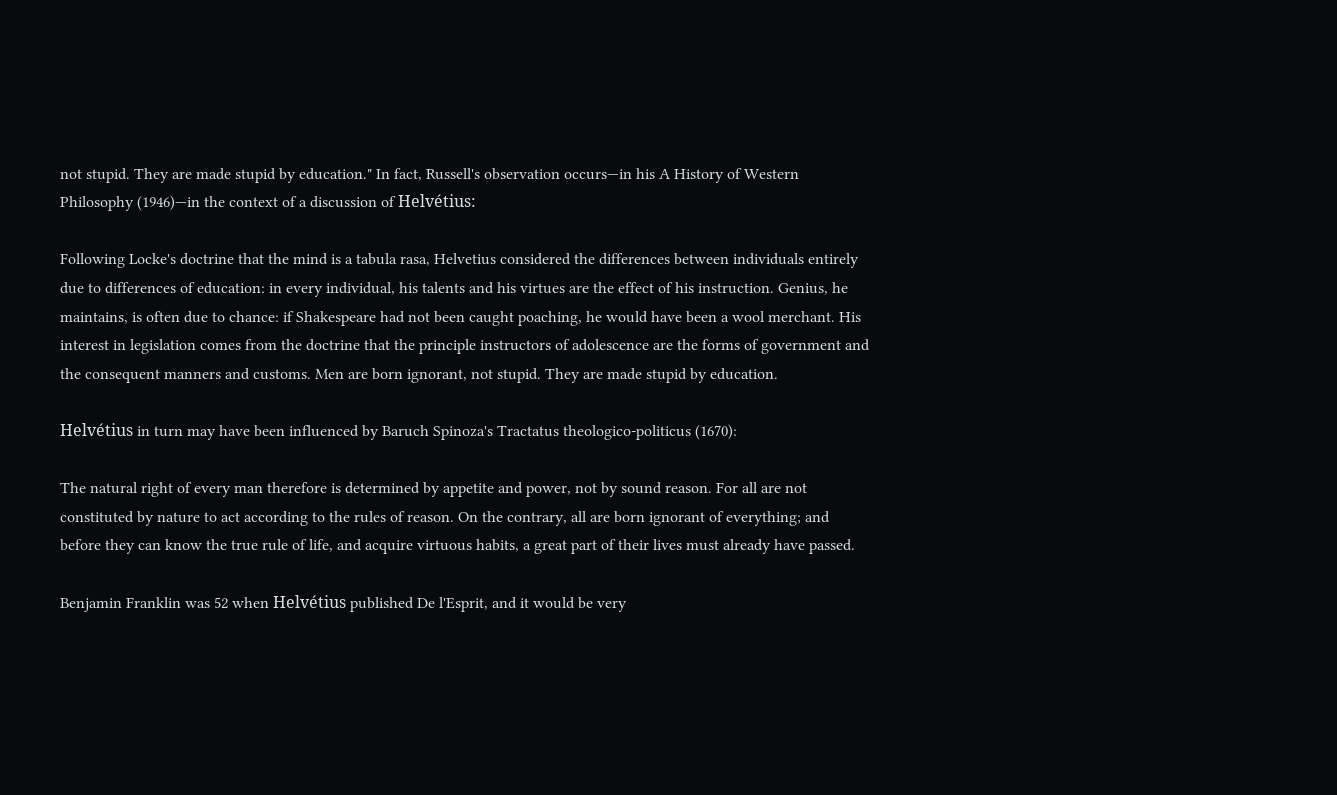not stupid. They are made stupid by education." In fact, Russell's observation occurs—in his A History of Western Philosophy (1946)—in the context of a discussion of Helvétius:

Following Locke's doctrine that the mind is a tabula rasa, Helvetius considered the differences between individuals entirely due to differences of education: in every individual, his talents and his virtues are the effect of his instruction. Genius, he maintains, is often due to chance: if Shakespeare had not been caught poaching, he would have been a wool merchant. His interest in legislation comes from the doctrine that the principle instructors of adolescence are the forms of government and the consequent manners and customs. Men are born ignorant, not stupid. They are made stupid by education.

Helvétius in turn may have been influenced by Baruch Spinoza's Tractatus theologico-politicus (1670):

The natural right of every man therefore is determined by appetite and power, not by sound reason. For all are not constituted by nature to act according to the rules of reason. On the contrary, all are born ignorant of everything; and before they can know the true rule of life, and acquire virtuous habits, a great part of their lives must already have passed.

Benjamin Franklin was 52 when Helvétius published De l'Esprit, and it would be very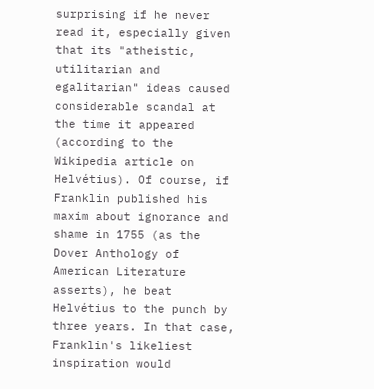surprising if he never read it, especially given that its "atheistic, utilitarian and egalitarian" ideas caused considerable scandal at the time it appeared (according to the Wikipedia article on Helvétius). Of course, if Franklin published his maxim about ignorance and shame in 1755 (as the Dover Anthology of American Literature asserts), he beat Helvétius to the punch by three years. In that case, Franklin's likeliest inspiration would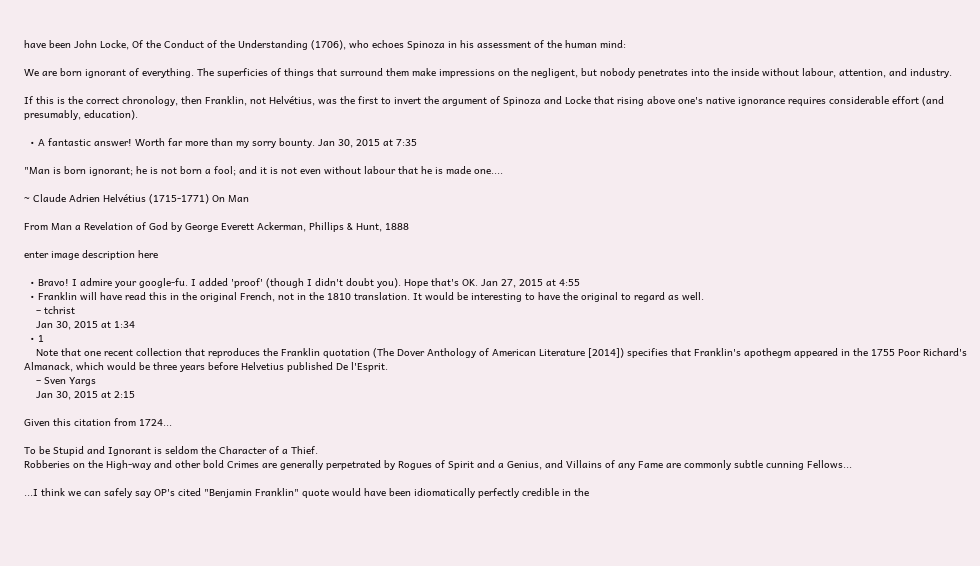have been John Locke, Of the Conduct of the Understanding (1706), who echoes Spinoza in his assessment of the human mind:

We are born ignorant of everything. The superficies of things that surround them make impressions on the negligent, but nobody penetrates into the inside without labour, attention, and industry.

If this is the correct chronology, then Franklin, not Helvétius, was the first to invert the argument of Spinoza and Locke that rising above one's native ignorance requires considerable effort (and presumably, education).

  • A fantastic answer! Worth far more than my sorry bounty. Jan 30, 2015 at 7:35

"Man is born ignorant; he is not born a fool; and it is not even without labour that he is made one....

~ Claude Adrien Helvétius (1715-1771) On Man

From Man a Revelation of God by George Everett Ackerman, Phillips & Hunt, 1888

enter image description here

  • Bravo! I admire your google-fu. I added 'proof' (though I didn't doubt you). Hope that's OK. Jan 27, 2015 at 4:55
  • Franklin will have read this in the original French, not in the 1810 translation. It would be interesting to have the original to regard as well.
    – tchrist
    Jan 30, 2015 at 1:34
  • 1
    Note that one recent collection that reproduces the Franklin quotation (The Dover Anthology of American Literature [2014]) specifies that Franklin's apothegm appeared in the 1755 Poor Richard's Almanack, which would be three years before Helvetius published De l'Esprit.
    – Sven Yargs
    Jan 30, 2015 at 2:15

Given this citation from 1724...

To be Stupid and Ignorant is seldom the Character of a Thief.
Robberies on the High-way and other bold Crimes are generally perpetrated by Rogues of Spirit and a Genius, and Villains of any Fame are commonly subtle cunning Fellows...

...I think we can safely say OP's cited "Benjamin Franklin" quote would have been idiomatically perfectly credible in the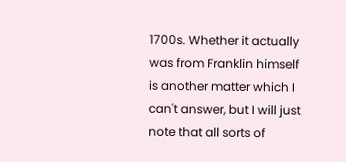1700s. Whether it actually was from Franklin himself is another matter which I can't answer, but I will just note that all sorts of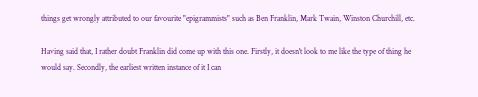things get wrongly attributed to our favourite "epigrammists" such as Ben Franklin, Mark Twain, Winston Churchill, etc.

Having said that, I rather doubt Franklin did come up with this one. Firstly, it doesn't look to me like the type of thing he would say. Secondly, the earliest written instance of it I can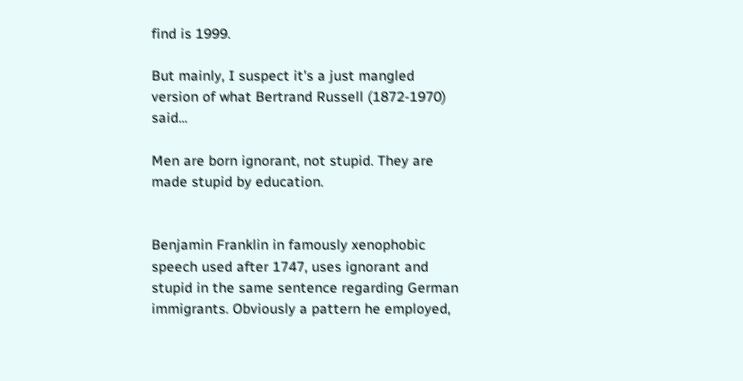find is 1999.

But mainly, I suspect it's a just mangled version of what Bertrand Russell (1872-1970) said...

Men are born ignorant, not stupid. They are made stupid by education.


Benjamin Franklin in famously xenophobic speech used after 1747, uses ignorant and stupid in the same sentence regarding German immigrants. Obviously a pattern he employed,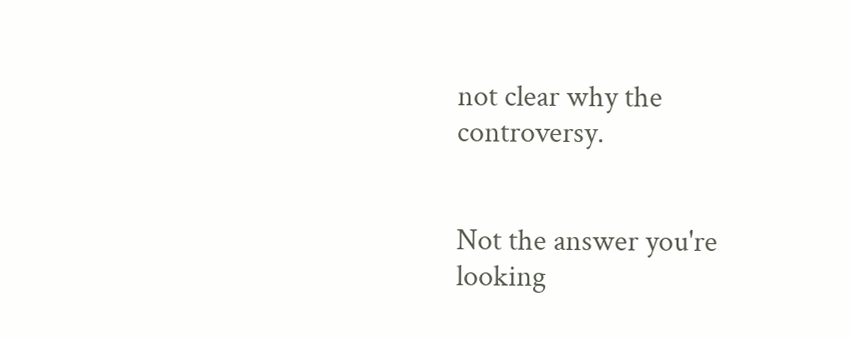not clear why the controversy.


Not the answer you're looking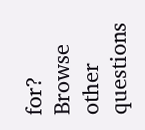for? Browse other questions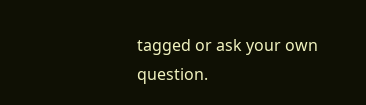tagged or ask your own question.